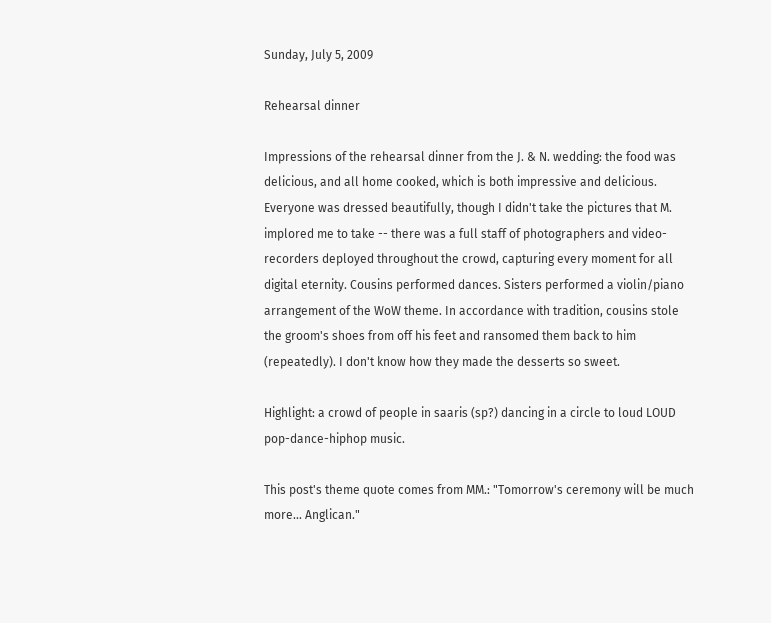Sunday, July 5, 2009

Rehearsal dinner

Impressions of the rehearsal dinner from the J. & N. wedding: the food was delicious, and all home cooked, which is both impressive and delicious. Everyone was dressed beautifully, though I didn't take the pictures that M. implored me to take -- there was a full staff of photographers and video-recorders deployed throughout the crowd, capturing every moment for all digital eternity. Cousins performed dances. Sisters performed a violin/piano arrangement of the WoW theme. In accordance with tradition, cousins stole the groom's shoes from off his feet and ransomed them back to him (repeatedly). I don't know how they made the desserts so sweet.

Highlight: a crowd of people in saaris (sp?) dancing in a circle to loud LOUD pop-dance-hiphop music.

This post's theme quote comes from MM.: "Tomorrow's ceremony will be much more... Anglican."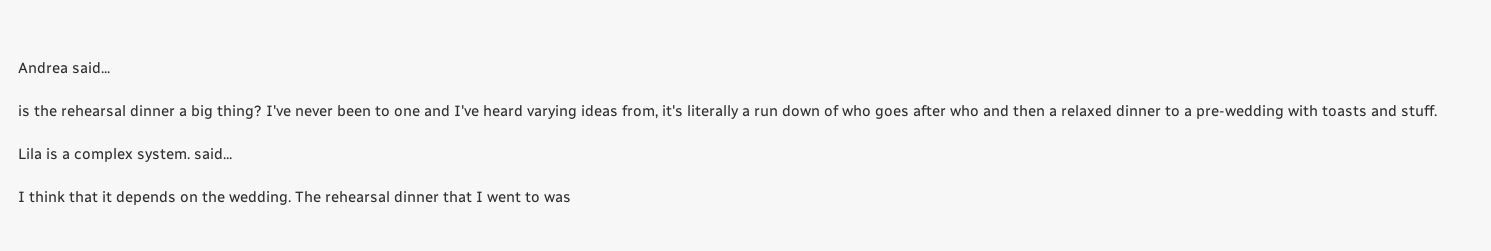Andrea said...

is the rehearsal dinner a big thing? I've never been to one and I've heard varying ideas from, it's literally a run down of who goes after who and then a relaxed dinner to a pre-wedding with toasts and stuff.

Lila is a complex system. said...

I think that it depends on the wedding. The rehearsal dinner that I went to was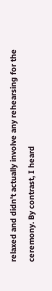relaxed and didn't actually involve any rehearsing for the ceremony. By contrast, I heard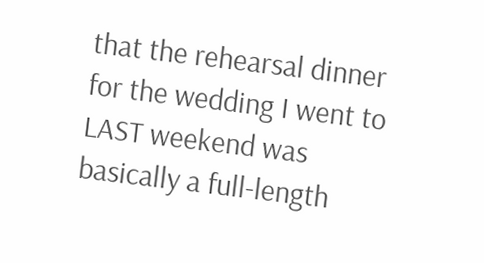that the rehearsal dinner for the wedding I went to LAST weekend was basically a full-length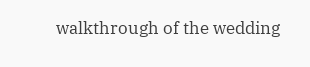walkthrough of the wedding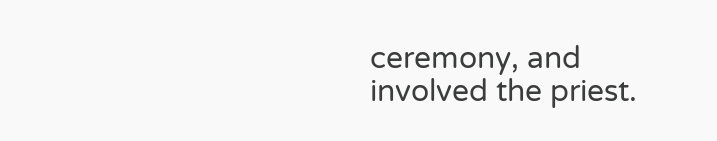ceremony, and involved the priest.